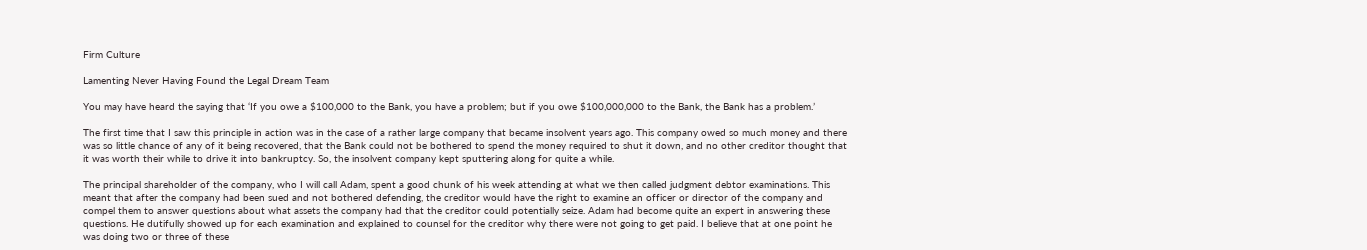Firm Culture

Lamenting Never Having Found the Legal Dream Team

You may have heard the saying that ‘If you owe a $100,000 to the Bank, you have a problem; but if you owe $100,000,000 to the Bank, the Bank has a problem.’

The first time that I saw this principle in action was in the case of a rather large company that became insolvent years ago. This company owed so much money and there was so little chance of any of it being recovered, that the Bank could not be bothered to spend the money required to shut it down, and no other creditor thought that it was worth their while to drive it into bankruptcy. So, the insolvent company kept sputtering along for quite a while.

The principal shareholder of the company, who I will call Adam, spent a good chunk of his week attending at what we then called judgment debtor examinations. This meant that after the company had been sued and not bothered defending, the creditor would have the right to examine an officer or director of the company and compel them to answer questions about what assets the company had that the creditor could potentially seize. Adam had become quite an expert in answering these questions. He dutifully showed up for each examination and explained to counsel for the creditor why there were not going to get paid. I believe that at one point he was doing two or three of these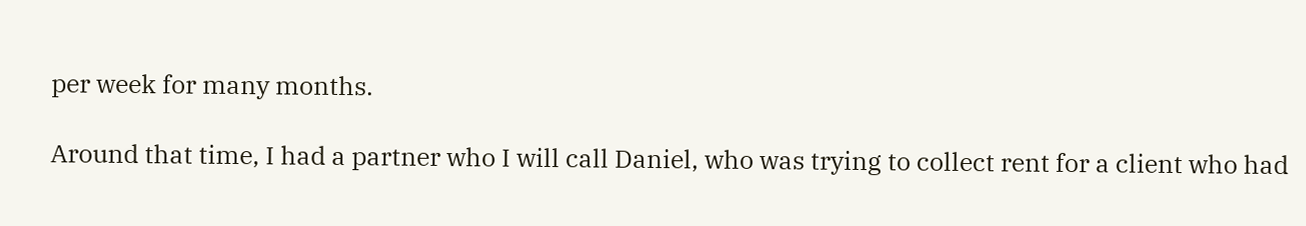per week for many months.

Around that time, I had a partner who I will call Daniel, who was trying to collect rent for a client who had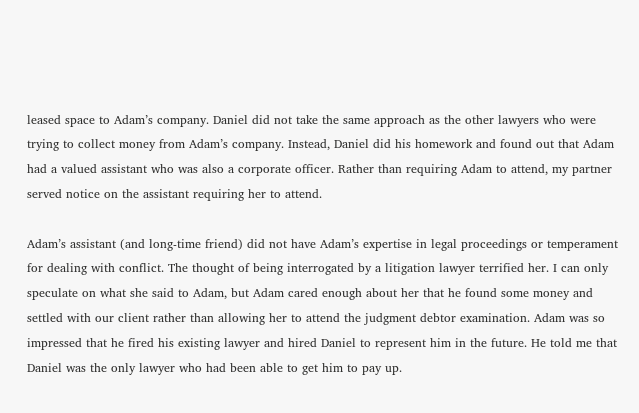leased space to Adam’s company. Daniel did not take the same approach as the other lawyers who were trying to collect money from Adam’s company. Instead, Daniel did his homework and found out that Adam had a valued assistant who was also a corporate officer. Rather than requiring Adam to attend, my partner served notice on the assistant requiring her to attend.

Adam’s assistant (and long-time friend) did not have Adam’s expertise in legal proceedings or temperament for dealing with conflict. The thought of being interrogated by a litigation lawyer terrified her. I can only speculate on what she said to Adam, but Adam cared enough about her that he found some money and settled with our client rather than allowing her to attend the judgment debtor examination. Adam was so impressed that he fired his existing lawyer and hired Daniel to represent him in the future. He told me that Daniel was the only lawyer who had been able to get him to pay up.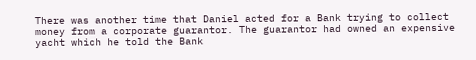There was another time that Daniel acted for a Bank trying to collect money from a corporate guarantor. The guarantor had owned an expensive yacht which he told the Bank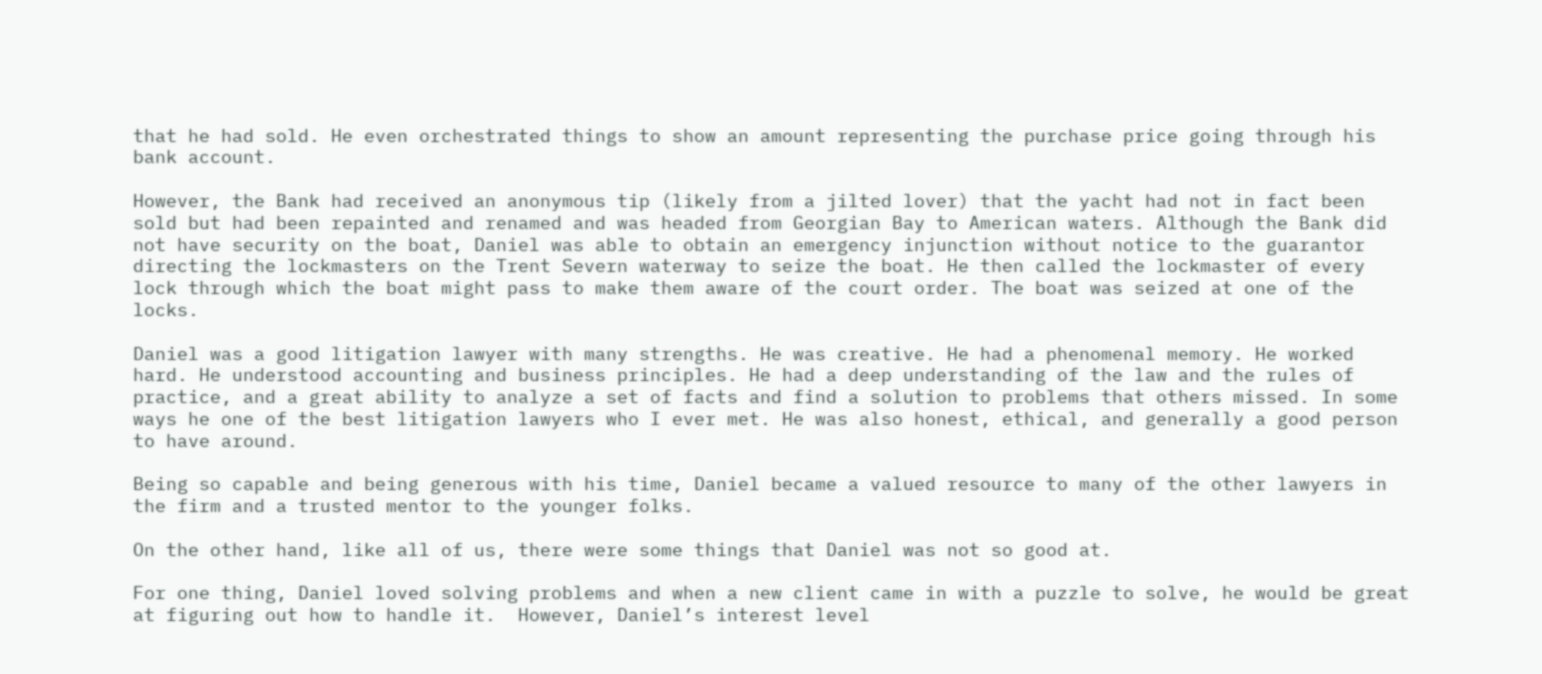that he had sold. He even orchestrated things to show an amount representing the purchase price going through his bank account.

However, the Bank had received an anonymous tip (likely from a jilted lover) that the yacht had not in fact been sold but had been repainted and renamed and was headed from Georgian Bay to American waters. Although the Bank did not have security on the boat, Daniel was able to obtain an emergency injunction without notice to the guarantor directing the lockmasters on the Trent Severn waterway to seize the boat. He then called the lockmaster of every lock through which the boat might pass to make them aware of the court order. The boat was seized at one of the locks.

Daniel was a good litigation lawyer with many strengths. He was creative. He had a phenomenal memory. He worked hard. He understood accounting and business principles. He had a deep understanding of the law and the rules of practice, and a great ability to analyze a set of facts and find a solution to problems that others missed. In some ways he one of the best litigation lawyers who I ever met. He was also honest, ethical, and generally a good person to have around.

Being so capable and being generous with his time, Daniel became a valued resource to many of the other lawyers in the firm and a trusted mentor to the younger folks.

On the other hand, like all of us, there were some things that Daniel was not so good at.

For one thing, Daniel loved solving problems and when a new client came in with a puzzle to solve, he would be great at figuring out how to handle it.  However, Daniel’s interest level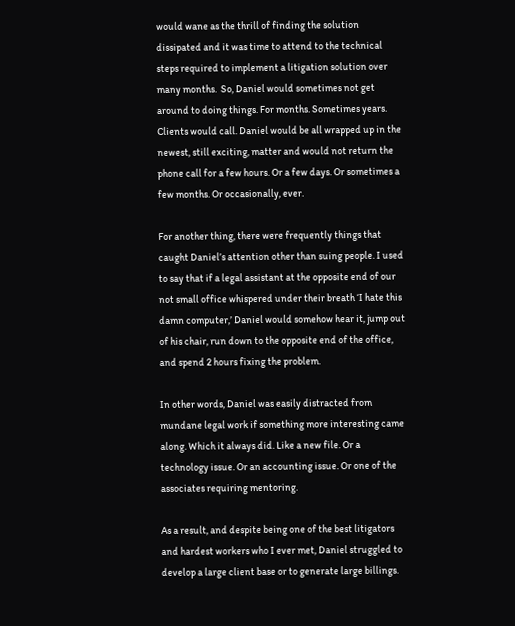would wane as the thrill of finding the solution dissipated and it was time to attend to the technical steps required to implement a litigation solution over many months.  So, Daniel would sometimes not get around to doing things. For months. Sometimes years. Clients would call. Daniel would be all wrapped up in the newest, still exciting, matter and would not return the phone call for a few hours. Or a few days. Or sometimes a few months. Or occasionally, ever.

For another thing, there were frequently things that caught Daniel’s attention other than suing people. I used to say that if a legal assistant at the opposite end of our not small office whispered under their breath ‘I hate this damn computer,’ Daniel would somehow hear it, jump out of his chair, run down to the opposite end of the office, and spend 2 hours fixing the problem.

In other words, Daniel was easily distracted from mundane legal work if something more interesting came along. Which it always did. Like a new file. Or a technology issue. Or an accounting issue. Or one of the associates requiring mentoring.

As a result, and despite being one of the best litigators and hardest workers who I ever met, Daniel struggled to develop a large client base or to generate large billings.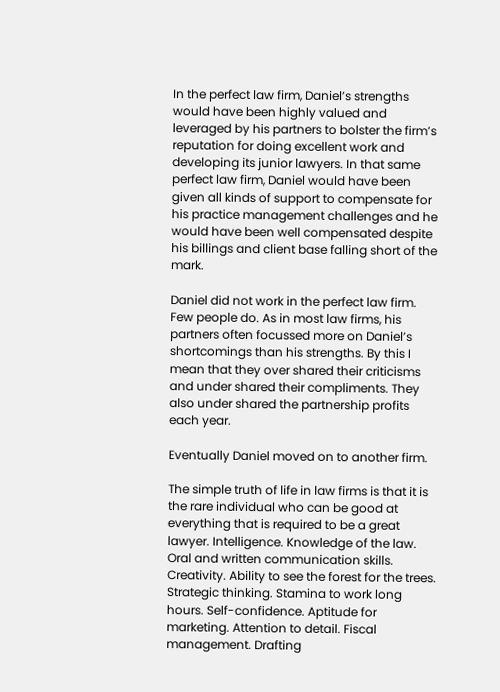In the perfect law firm, Daniel’s strengths would have been highly valued and leveraged by his partners to bolster the firm’s reputation for doing excellent work and developing its junior lawyers. In that same perfect law firm, Daniel would have been given all kinds of support to compensate for his practice management challenges and he would have been well compensated despite his billings and client base falling short of the mark.

Daniel did not work in the perfect law firm. Few people do. As in most law firms, his partners often focussed more on Daniel’s shortcomings than his strengths. By this I mean that they over shared their criticisms and under shared their compliments. They also under shared the partnership profits each year.

Eventually Daniel moved on to another firm.

The simple truth of life in law firms is that it is the rare individual who can be good at everything that is required to be a great lawyer. Intelligence. Knowledge of the law. Oral and written communication skills. Creativity. Ability to see the forest for the trees. Strategic thinking. Stamina to work long hours. Self-confidence. Aptitude for marketing. Attention to detail. Fiscal management. Drafting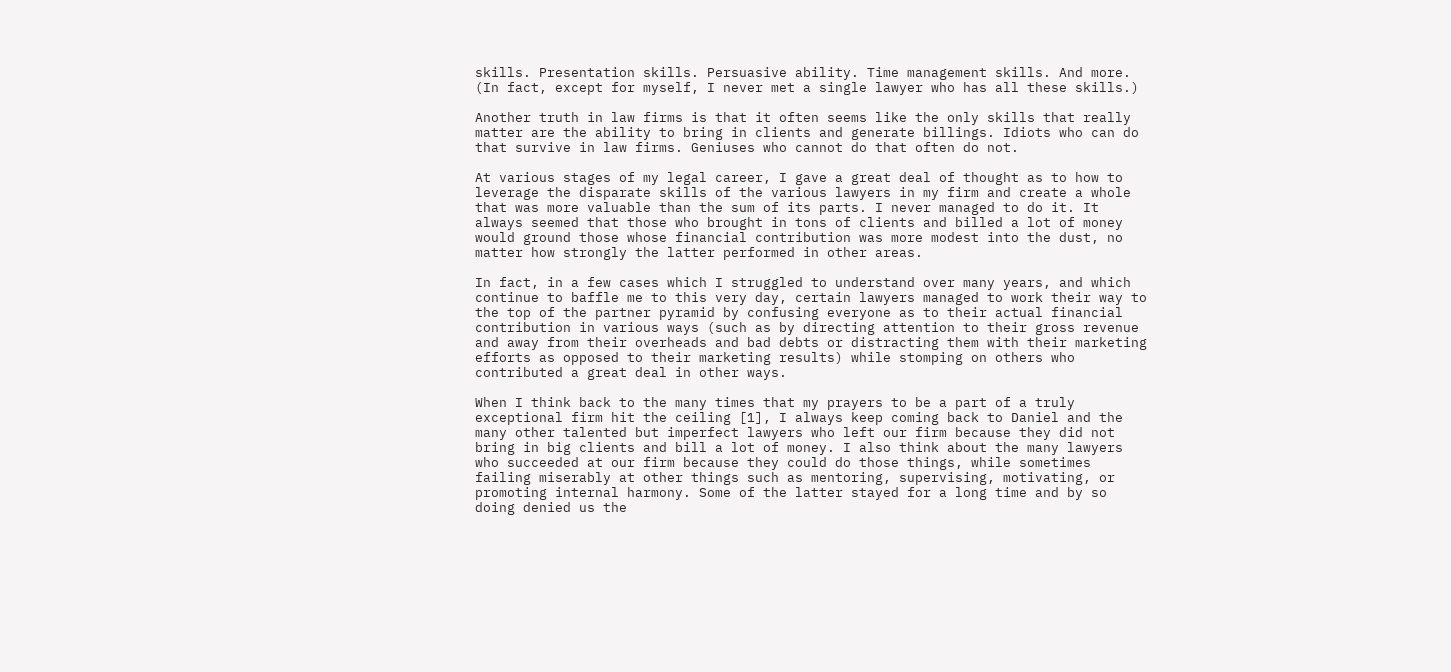skills. Presentation skills. Persuasive ability. Time management skills. And more. (In fact, except for myself, I never met a single lawyer who has all these skills.)

Another truth in law firms is that it often seems like the only skills that really matter are the ability to bring in clients and generate billings. Idiots who can do that survive in law firms. Geniuses who cannot do that often do not.

At various stages of my legal career, I gave a great deal of thought as to how to leverage the disparate skills of the various lawyers in my firm and create a whole that was more valuable than the sum of its parts. I never managed to do it. It always seemed that those who brought in tons of clients and billed a lot of money would ground those whose financial contribution was more modest into the dust, no matter how strongly the latter performed in other areas.

In fact, in a few cases which I struggled to understand over many years, and which continue to baffle me to this very day, certain lawyers managed to work their way to the top of the partner pyramid by confusing everyone as to their actual financial contribution in various ways (such as by directing attention to their gross revenue and away from their overheads and bad debts or distracting them with their marketing efforts as opposed to their marketing results) while stomping on others who contributed a great deal in other ways.

When I think back to the many times that my prayers to be a part of a truly exceptional firm hit the ceiling [1], I always keep coming back to Daniel and the many other talented but imperfect lawyers who left our firm because they did not bring in big clients and bill a lot of money. I also think about the many lawyers who succeeded at our firm because they could do those things, while sometimes failing miserably at other things such as mentoring, supervising, motivating, or promoting internal harmony. Some of the latter stayed for a long time and by so doing denied us the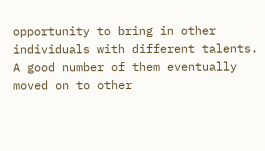opportunity to bring in other individuals with different talents. A good number of them eventually moved on to other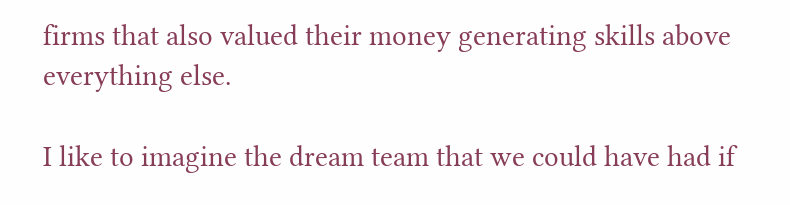firms that also valued their money generating skills above everything else.

I like to imagine the dream team that we could have had if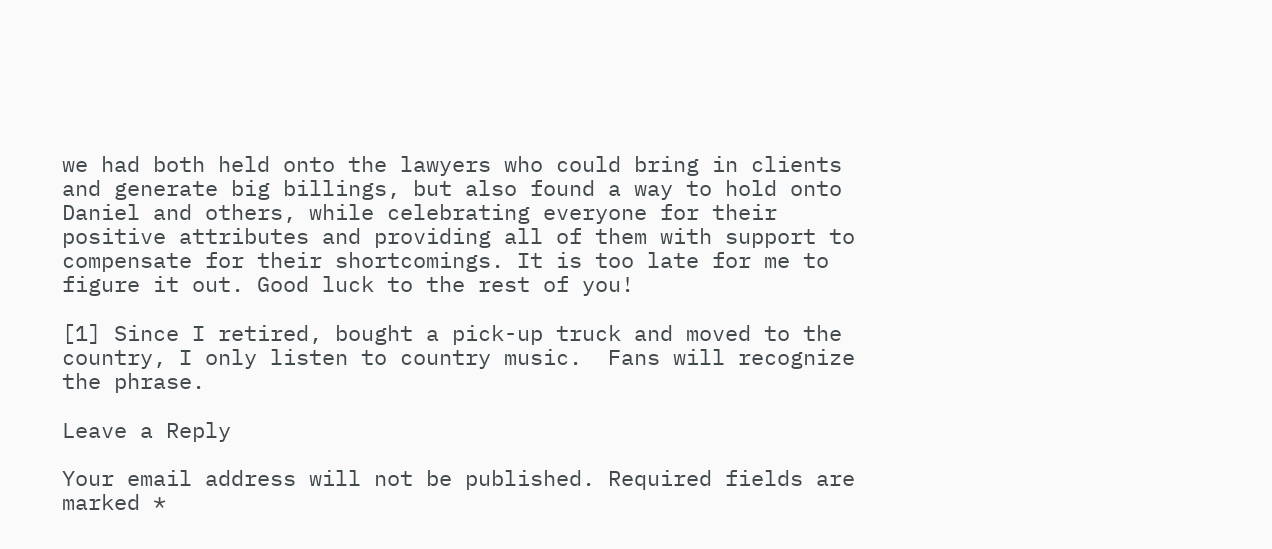we had both held onto the lawyers who could bring in clients and generate big billings, but also found a way to hold onto Daniel and others, while celebrating everyone for their positive attributes and providing all of them with support to compensate for their shortcomings. It is too late for me to figure it out. Good luck to the rest of you!

[1] Since I retired, bought a pick-up truck and moved to the country, I only listen to country music.  Fans will recognize the phrase.

Leave a Reply

Your email address will not be published. Required fields are marked *